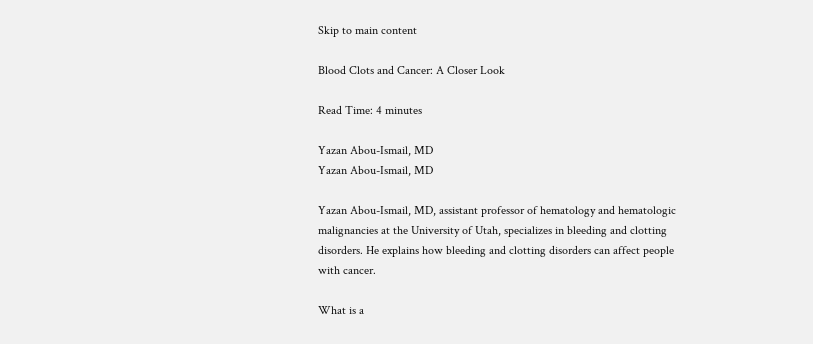Skip to main content

Blood Clots and Cancer: A Closer Look

Read Time: 4 minutes

Yazan Abou-Ismail, MD
Yazan Abou-Ismail, MD

Yazan Abou-Ismail, MD, assistant professor of hematology and hematologic malignancies at the University of Utah, specializes in bleeding and clotting disorders. He explains how bleeding and clotting disorders can affect people with cancer.

What is a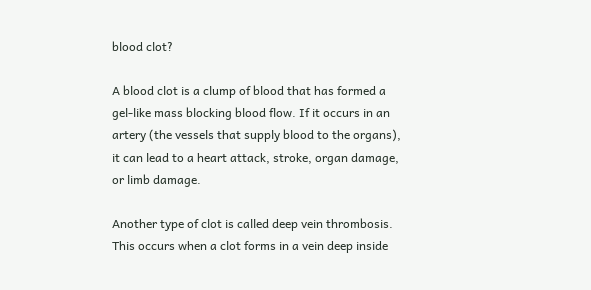blood clot?

A blood clot is a clump of blood that has formed a gel-like mass blocking blood flow. If it occurs in an artery (the vessels that supply blood to the organs), it can lead to a heart attack, stroke, organ damage, or limb damage.

Another type of clot is called deep vein thrombosis. This occurs when a clot forms in a vein deep inside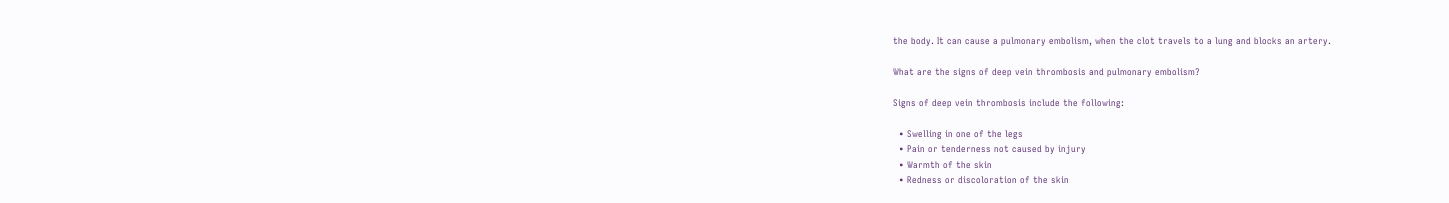the body. It can cause a pulmonary embolism, when the clot travels to a lung and blocks an artery.

What are the signs of deep vein thrombosis and pulmonary embolism?

Signs of deep vein thrombosis include the following:

  • Swelling in one of the legs
  • Pain or tenderness not caused by injury
  • Warmth of the skin
  • Redness or discoloration of the skin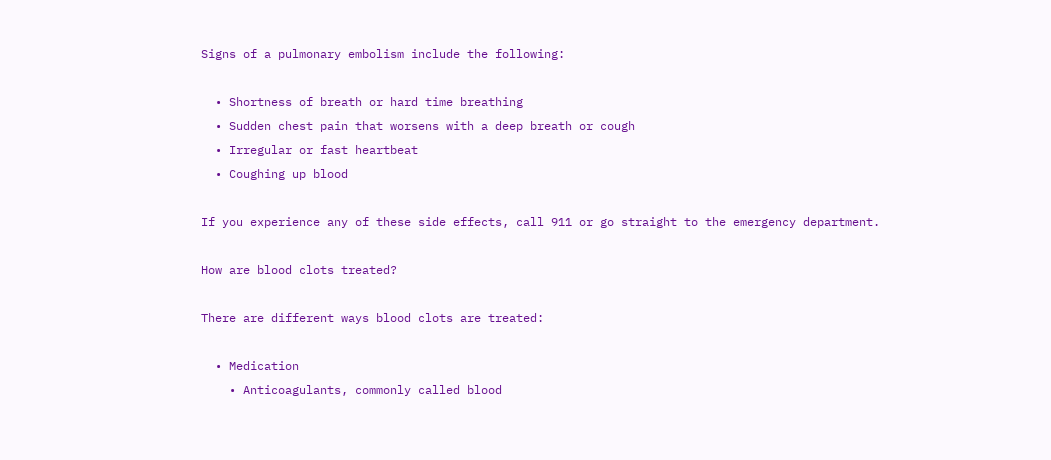Signs of a pulmonary embolism include the following:

  • Shortness of breath or hard time breathing
  • Sudden chest pain that worsens with a deep breath or cough
  • Irregular or fast heartbeat
  • Coughing up blood

If you experience any of these side effects, call 911 or go straight to the emergency department.

How are blood clots treated?

There are different ways blood clots are treated:

  • Medication
    • Anticoagulants, commonly called blood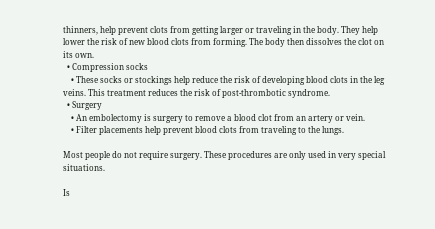thinners, help prevent clots from getting larger or traveling in the body. They help lower the risk of new blood clots from forming. The body then dissolves the clot on its own.
  • Compression socks
    • These socks or stockings help reduce the risk of developing blood clots in the leg veins. This treatment reduces the risk of post-thrombotic syndrome.
  • Surgery
    • An embolectomy is surgery to remove a blood clot from an artery or vein.
    • Filter placements help prevent blood clots from traveling to the lungs.

Most people do not require surgery. These procedures are only used in very special situations.

Is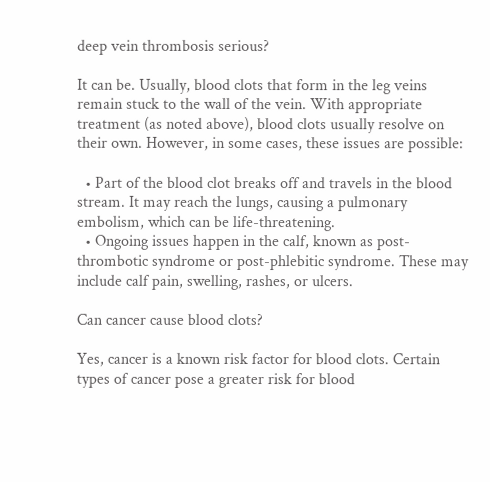deep vein thrombosis serious?

It can be. Usually, blood clots that form in the leg veins remain stuck to the wall of the vein. With appropriate treatment (as noted above), blood clots usually resolve on their own. However, in some cases, these issues are possible:

  • Part of the blood clot breaks off and travels in the blood stream. It may reach the lungs, causing a pulmonary embolism, which can be life-threatening.
  • Ongoing issues happen in the calf, known as post-thrombotic syndrome or post-phlebitic syndrome. These may include calf pain, swelling, rashes, or ulcers.

Can cancer cause blood clots?

Yes, cancer is a known risk factor for blood clots. Certain types of cancer pose a greater risk for blood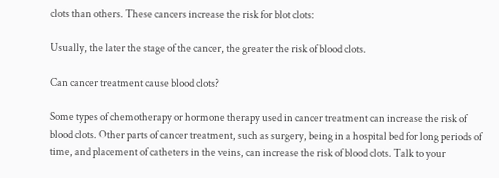clots than others. These cancers increase the risk for blot clots:

Usually, the later the stage of the cancer, the greater the risk of blood clots.

Can cancer treatment cause blood clots?

Some types of chemotherapy or hormone therapy used in cancer treatment can increase the risk of blood clots. Other parts of cancer treatment, such as surgery, being in a hospital bed for long periods of time, and placement of catheters in the veins, can increase the risk of blood clots. Talk to your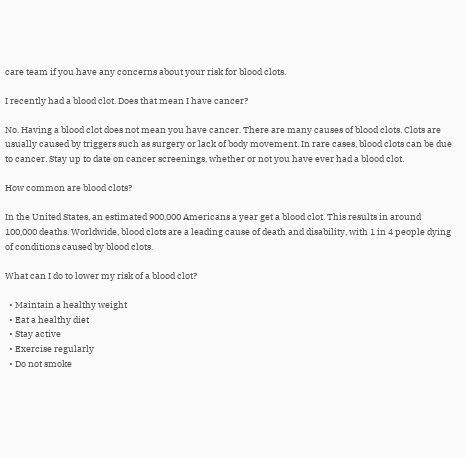care team if you have any concerns about your risk for blood clots.

I recently had a blood clot. Does that mean I have cancer?

No. Having a blood clot does not mean you have cancer. There are many causes of blood clots. Clots are usually caused by triggers such as surgery or lack of body movement. In rare cases, blood clots can be due to cancer. Stay up to date on cancer screenings, whether or not you have ever had a blood clot.

How common are blood clots?

In the United States, an estimated 900,000 Americans a year get a blood clot. This results in around 100,000 deaths. Worldwide, blood clots are a leading cause of death and disability, with 1 in 4 people dying of conditions caused by blood clots.

What can I do to lower my risk of a blood clot?

  • Maintain a healthy weight
  • Eat a healthy diet
  • Stay active
  • Exercise regularly
  • Do not smoke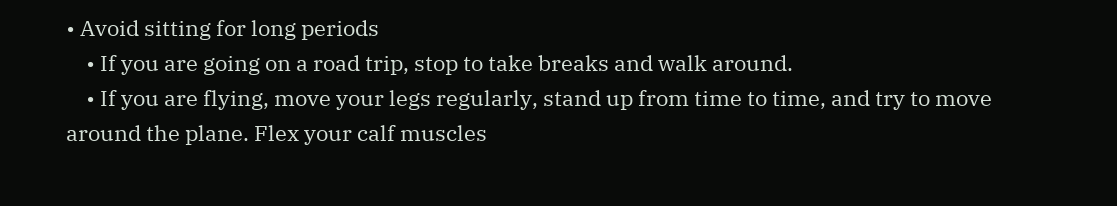• Avoid sitting for long periods
    • If you are going on a road trip, stop to take breaks and walk around.
    • If you are flying, move your legs regularly, stand up from time to time, and try to move around the plane. Flex your calf muscles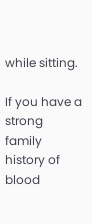while sitting.

If you have a strong family history of blood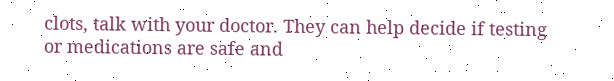clots, talk with your doctor. They can help decide if testing or medications are safe and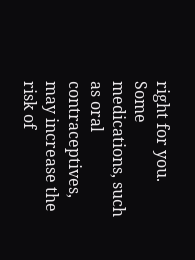right for you. Some medications, such as oral contraceptives, may increase the risk of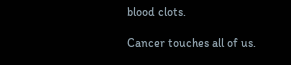blood clots.

Cancer touches all of us.